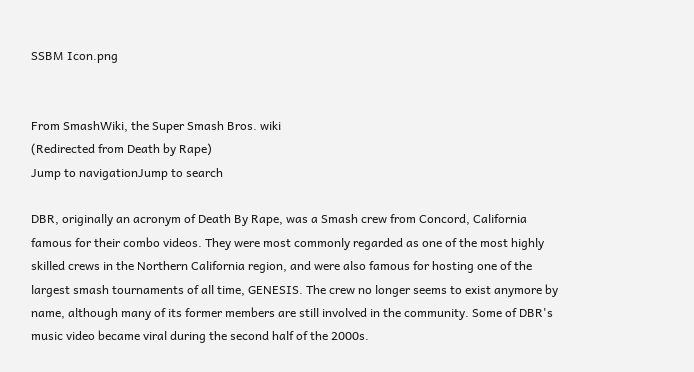SSBM Icon.png


From SmashWiki, the Super Smash Bros. wiki
(Redirected from Death by Rape)
Jump to navigationJump to search

DBR, originally an acronym of Death By Rape, was a Smash crew from Concord, California famous for their combo videos. They were most commonly regarded as one of the most highly skilled crews in the Northern California region, and were also famous for hosting one of the largest smash tournaments of all time, GENESIS. The crew no longer seems to exist anymore by name, although many of its former members are still involved in the community. Some of DBR's music video became viral during the second half of the 2000s.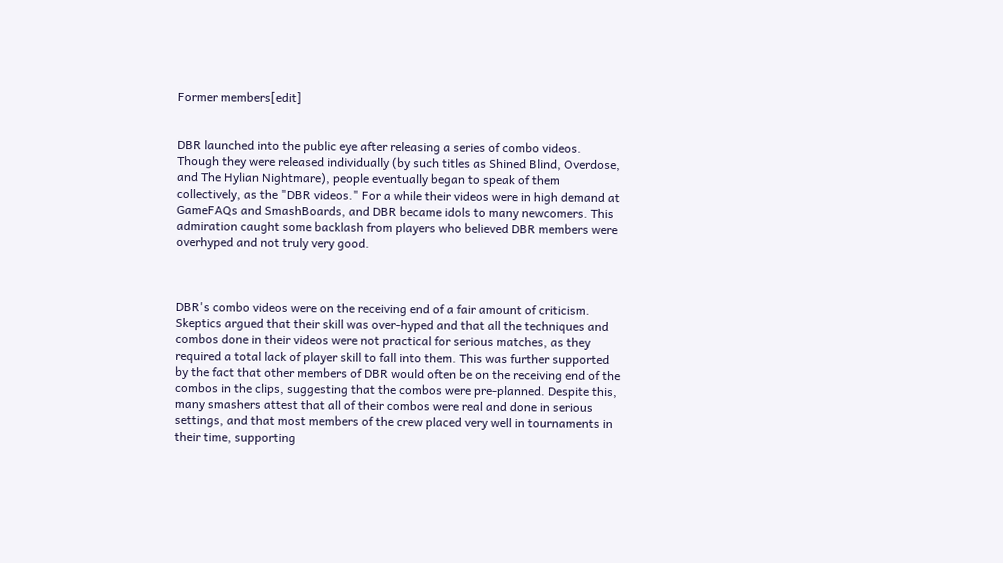Former members[edit]


DBR launched into the public eye after releasing a series of combo videos. Though they were released individually (by such titles as Shined Blind, Overdose, and The Hylian Nightmare), people eventually began to speak of them collectively, as the "DBR videos." For a while their videos were in high demand at GameFAQs and SmashBoards, and DBR became idols to many newcomers. This admiration caught some backlash from players who believed DBR members were overhyped and not truly very good.



DBR's combo videos were on the receiving end of a fair amount of criticism. Skeptics argued that their skill was over-hyped and that all the techniques and combos done in their videos were not practical for serious matches, as they required a total lack of player skill to fall into them. This was further supported by the fact that other members of DBR would often be on the receiving end of the combos in the clips, suggesting that the combos were pre-planned. Despite this, many smashers attest that all of their combos were real and done in serious settings, and that most members of the crew placed very well in tournaments in their time, supporting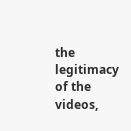the legitimacy of the videos,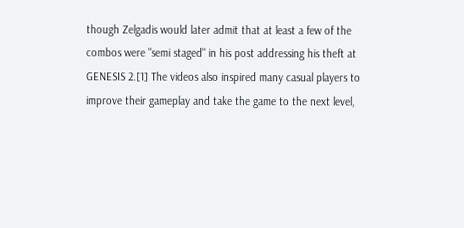though Zelgadis would later admit that at least a few of the combos were "semi staged" in his post addressing his theft at GENESIS 2.[1] The videos also inspired many casual players to improve their gameplay and take the game to the next level,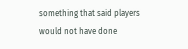something that said players would not have done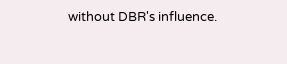without DBR's influence.